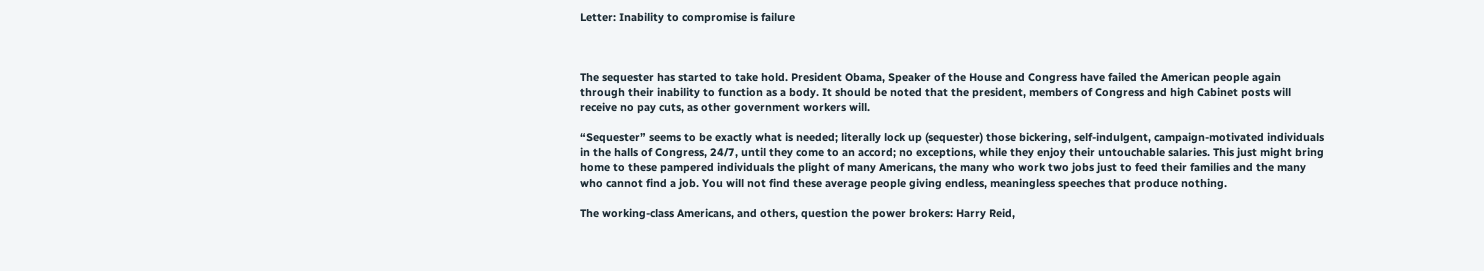Letter: Inability to compromise is failure



The sequester has started to take hold. President Obama, Speaker of the House and Congress have failed the American people again through their inability to function as a body. It should be noted that the president, members of Congress and high Cabinet posts will receive no pay cuts, as other government workers will.

“Sequester” seems to be exactly what is needed; literally lock up (sequester) those bickering, self-indulgent, campaign-motivated individuals in the halls of Congress, 24/7, until they come to an accord; no exceptions, while they enjoy their untouchable salaries. This just might bring home to these pampered individuals the plight of many Americans, the many who work two jobs just to feed their families and the many who cannot find a job. You will not find these average people giving endless, meaningless speeches that produce nothing.

The working-class Americans, and others, question the power brokers: Harry Reid,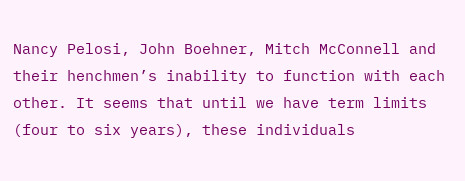Nancy Pelosi, John Boehner, Mitch McConnell and their henchmen’s inability to function with each other. It seems that until we have term limits (four to six years), these individuals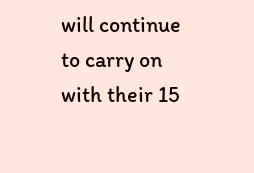will continue to carry on with their 15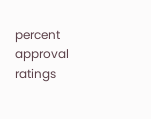percent approval ratings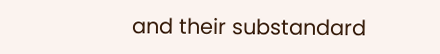and their substandard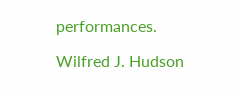performances.

Wilfred J. Hudson